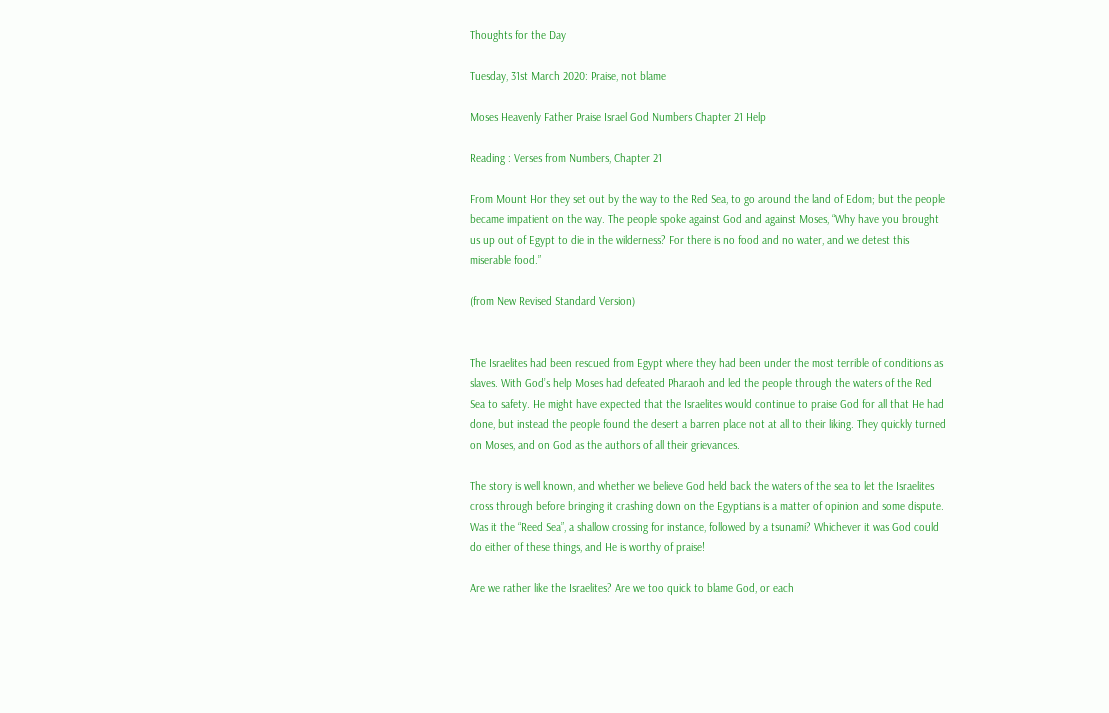Thoughts for the Day

Tuesday, 31st March 2020: Praise, not blame

Moses Heavenly Father Praise Israel God Numbers Chapter 21 Help

Reading : Verses from Numbers, Chapter 21

From Mount Hor they set out by the way to the Red Sea, to go around the land of Edom; but the people became impatient on the way. The people spoke against God and against Moses, “Why have you brought us up out of Egypt to die in the wilderness? For there is no food and no water, and we detest this miserable food.”

(from New Revised Standard Version)


The Israelites had been rescued from Egypt where they had been under the most terrible of conditions as slaves. With God’s help Moses had defeated Pharaoh and led the people through the waters of the Red Sea to safety. He might have expected that the Israelites would continue to praise God for all that He had done, but instead the people found the desert a barren place not at all to their liking. They quickly turned on Moses, and on God as the authors of all their grievances.

The story is well known, and whether we believe God held back the waters of the sea to let the Israelites cross through before bringing it crashing down on the Egyptians is a matter of opinion and some dispute. Was it the “Reed Sea”, a shallow crossing for instance, followed by a tsunami? Whichever it was God could do either of these things, and He is worthy of praise!

Are we rather like the Israelites? Are we too quick to blame God, or each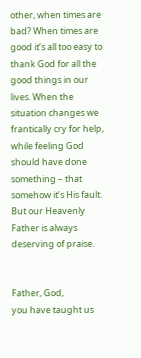other, when times are bad? When times are good it’s all too easy to thank God for all the good things in our lives. When the situation changes we frantically cry for help, while feeling God should have done something – that somehow it’s His fault. But our Heavenly Father is always deserving of praise.


Father, God,
you have taught us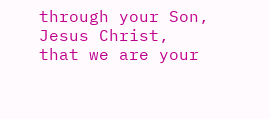through your Son, Jesus Christ,
that we are your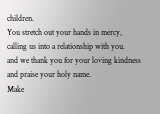children.
You stretch out your hands in mercy,
calling us into a relationship with you.
and we thank you for your loving kindness
and praise your holy name.
Make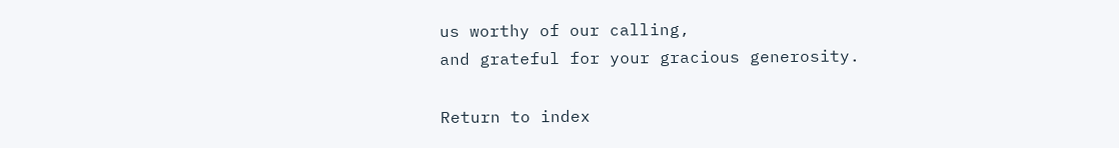us worthy of our calling,
and grateful for your gracious generosity.

Return to index